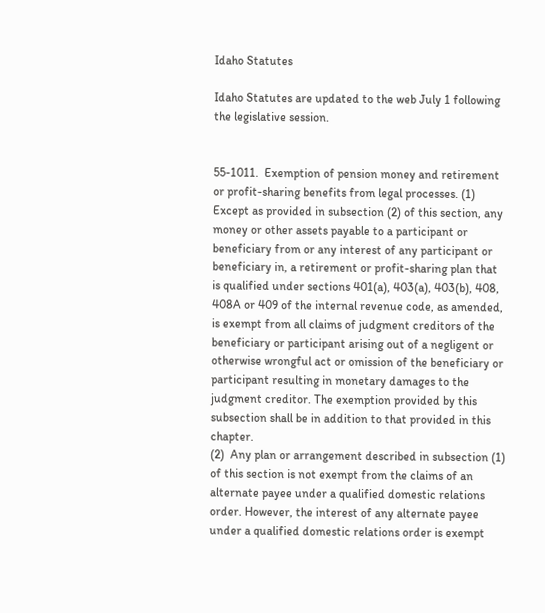Idaho Statutes

Idaho Statutes are updated to the web July 1 following the legislative session.


55-1011.  Exemption of pension money and retirement or profit-sharing benefits from legal processes. (1) Except as provided in subsection (2) of this section, any money or other assets payable to a participant or beneficiary from or any interest of any participant or beneficiary in, a retirement or profit-sharing plan that is qualified under sections 401(a), 403(a), 403(b), 408, 408A or 409 of the internal revenue code, as amended, is exempt from all claims of judgment creditors of the beneficiary or participant arising out of a negligent or otherwise wrongful act or omission of the beneficiary or participant resulting in monetary damages to the judgment creditor. The exemption provided by this subsection shall be in addition to that provided in this chapter.
(2)  Any plan or arrangement described in subsection (1) of this section is not exempt from the claims of an alternate payee under a qualified domestic relations order. However, the interest of any alternate payee under a qualified domestic relations order is exempt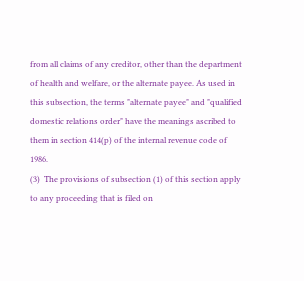from all claims of any creditor, other than the department of health and welfare, or the alternate payee. As used in this subsection, the terms "alternate payee" and "qualified domestic relations order" have the meanings ascribed to them in section 414(p) of the internal revenue code of 1986.
(3)  The provisions of subsection (1) of this section apply to any proceeding that is filed on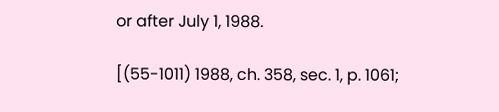or after July 1, 1988.

[(55-1011) 1988, ch. 358, sec. 1, p. 1061;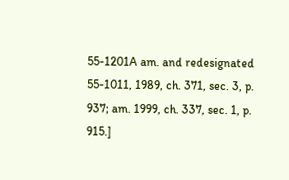55-1201A am. and redesignated 55-1011, 1989, ch. 371, sec. 3, p. 937; am. 1999, ch. 337, sec. 1, p. 915.]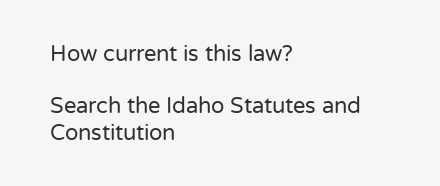How current is this law?

Search the Idaho Statutes and Constitution